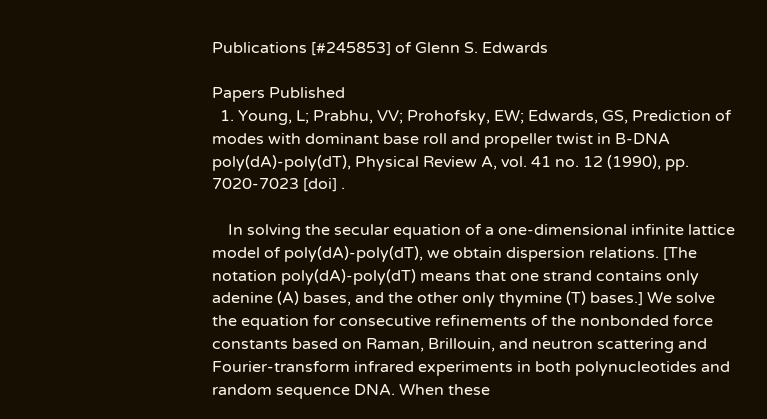Publications [#245853] of Glenn S. Edwards

Papers Published
  1. Young, L; Prabhu, VV; Prohofsky, EW; Edwards, GS, Prediction of modes with dominant base roll and propeller twist in B-DNA poly(dA)-poly(dT), Physical Review A, vol. 41 no. 12 (1990), pp. 7020-7023 [doi] .

    In solving the secular equation of a one-dimensional infinite lattice model of poly(dA)-poly(dT), we obtain dispersion relations. [The notation poly(dA)-poly(dT) means that one strand contains only adenine (A) bases, and the other only thymine (T) bases.] We solve the equation for consecutive refinements of the nonbonded force constants based on Raman, Brillouin, and neutron scattering and Fourier-transform infrared experiments in both polynucleotides and random sequence DNA. When these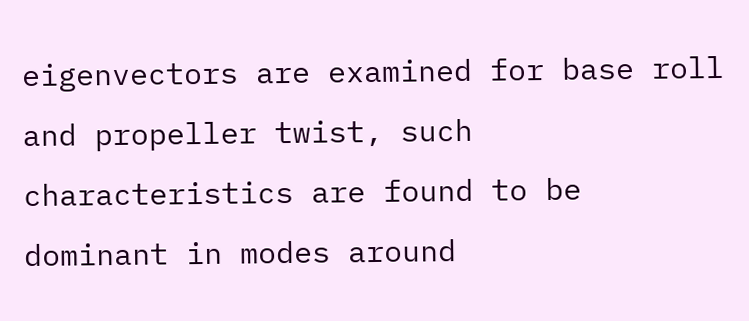eigenvectors are examined for base roll and propeller twist, such characteristics are found to be dominant in modes around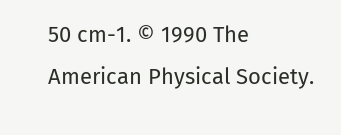50 cm-1. © 1990 The American Physical Society.